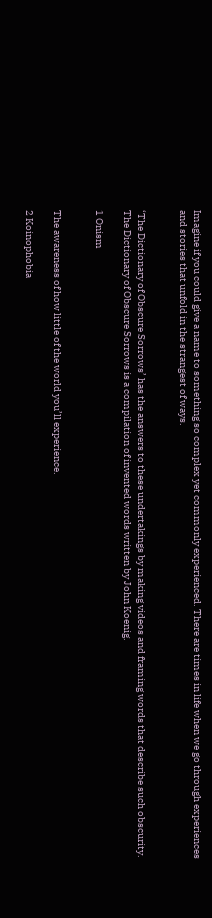Imagine if you could give a name to something so complex yet commonly experienced. There are times in life when we go through experiences and stories that unfold in the strangest of ways.


‘The Dictionary of Obscure Sorrows’ has the answers to these undertakings by making videos and framing words that describe such obscurity. The Dictionary of Obscure Sorrows is a compilation of invented words written by John Koenig.

1 Onism


The awareness of how little of the world you’ll experience.

2 Koinophobia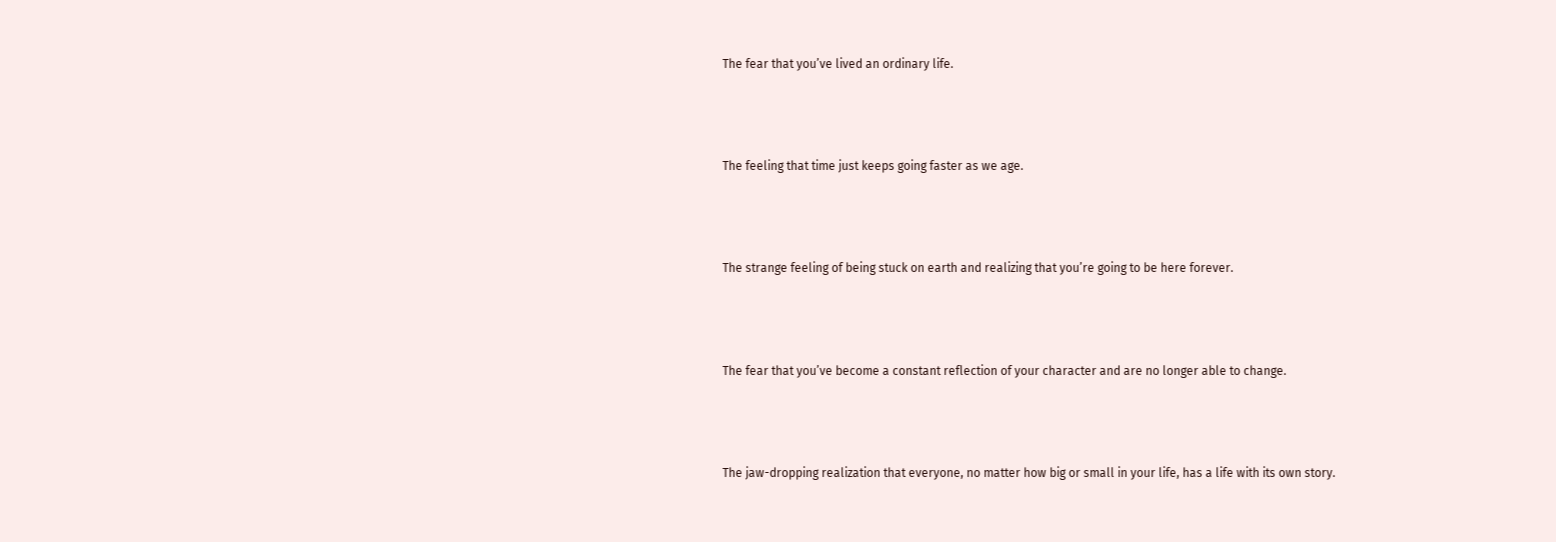The fear that you’ve lived an ordinary life.



The feeling that time just keeps going faster as we age.



The strange feeling of being stuck on earth and realizing that you’re going to be here forever.



The fear that you’ve become a constant reflection of your character and are no longer able to change.



The jaw-dropping realization that everyone, no matter how big or small in your life, has a life with its own story.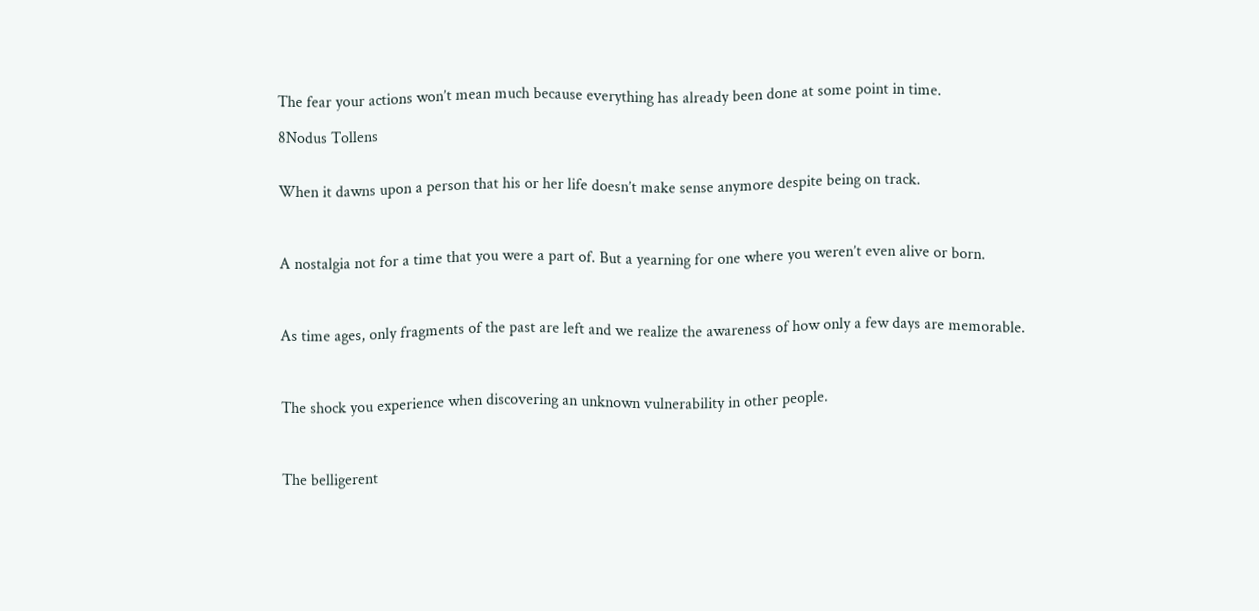The fear your actions won’t mean much because everything has already been done at some point in time.

8Nodus Tollens


When it dawns upon a person that his or her life doesn’t make sense anymore despite being on track.



A nostalgia not for a time that you were a part of. But a yearning for one where you weren’t even alive or born.



As time ages, only fragments of the past are left and we realize the awareness of how only a few days are memorable.



The shock you experience when discovering an unknown vulnerability in other people.



The belligerent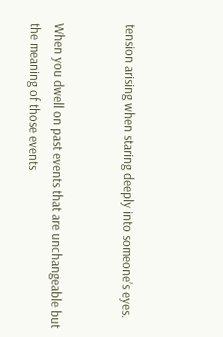tension arising when staring deeply into someone’s eyes.


When you dwell on past events that are unchangeable but the meaning of those events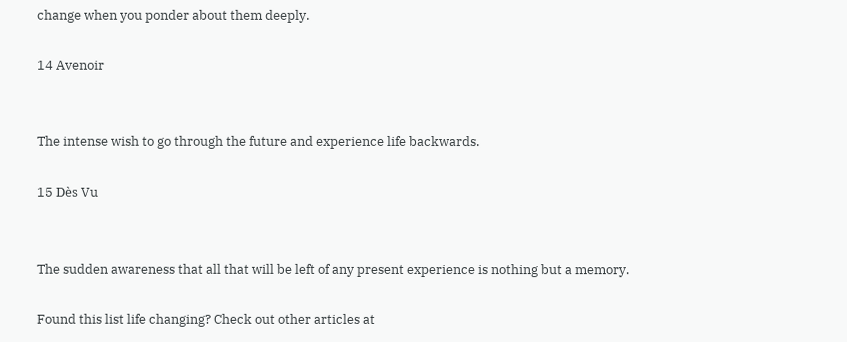change when you ponder about them deeply.

14 Avenoir


The intense wish to go through the future and experience life backwards.

15 Dès Vu


The sudden awareness that all that will be left of any present experience is nothing but a memory.

Found this list life changing? Check out other articles at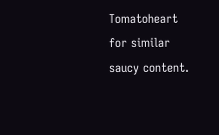Tomatoheart for similar saucy content.